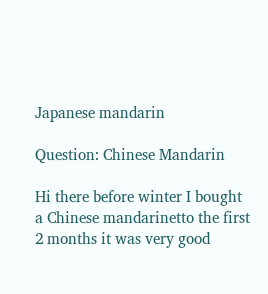Japanese mandarin

Question: Chinese Mandarin

Hi there before winter I bought a Chinese mandarinetto the first 2 months it was very good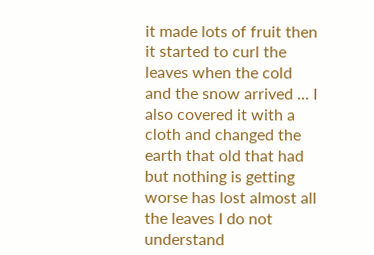it made lots of fruit then it started to curl the leaves when the cold and the snow arrived ... I also covered it with a cloth and changed the earth that old that had but nothing is getting worse has lost almost all the leaves I do not understand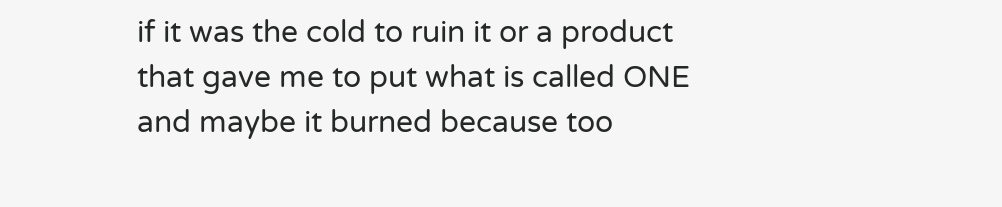if it was the cold to ruin it or a product that gave me to put what is called ONE and maybe it burned because too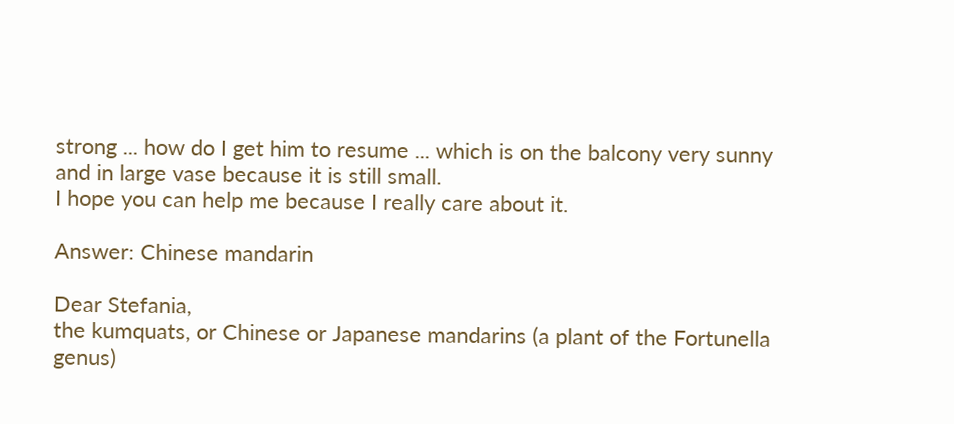strong ... how do I get him to resume ... which is on the balcony very sunny and in large vase because it is still small.
I hope you can help me because I really care about it.

Answer: Chinese mandarin

Dear Stefania,
the kumquats, or Chinese or Japanese mandarins (a plant of the Fortunella genus)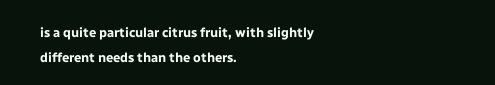is a quite particular citrus fruit, with slightly different needs than the others.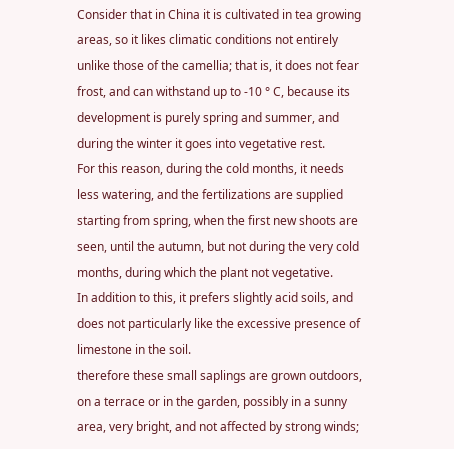Consider that in China it is cultivated in tea growing areas, so it likes climatic conditions not entirely unlike those of the camellia; that is, it does not fear frost, and can withstand up to -10 ° C, because its development is purely spring and summer, and during the winter it goes into vegetative rest.
For this reason, during the cold months, it needs less watering, and the fertilizations are supplied starting from spring, when the first new shoots are seen, until the autumn, but not during the very cold months, during which the plant not vegetative.
In addition to this, it prefers slightly acid soils, and does not particularly like the excessive presence of limestone in the soil.
therefore these small saplings are grown outdoors, on a terrace or in the garden, possibly in a sunny area, very bright, and not affected by strong winds;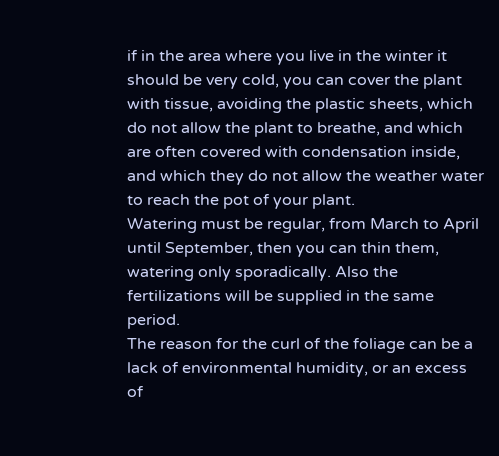if in the area where you live in the winter it should be very cold, you can cover the plant with tissue, avoiding the plastic sheets, which do not allow the plant to breathe, and which are often covered with condensation inside, and which they do not allow the weather water to reach the pot of your plant.
Watering must be regular, from March to April until September, then you can thin them, watering only sporadically. Also the fertilizations will be supplied in the same period.
The reason for the curl of the foliage can be a lack of environmental humidity, or an excess of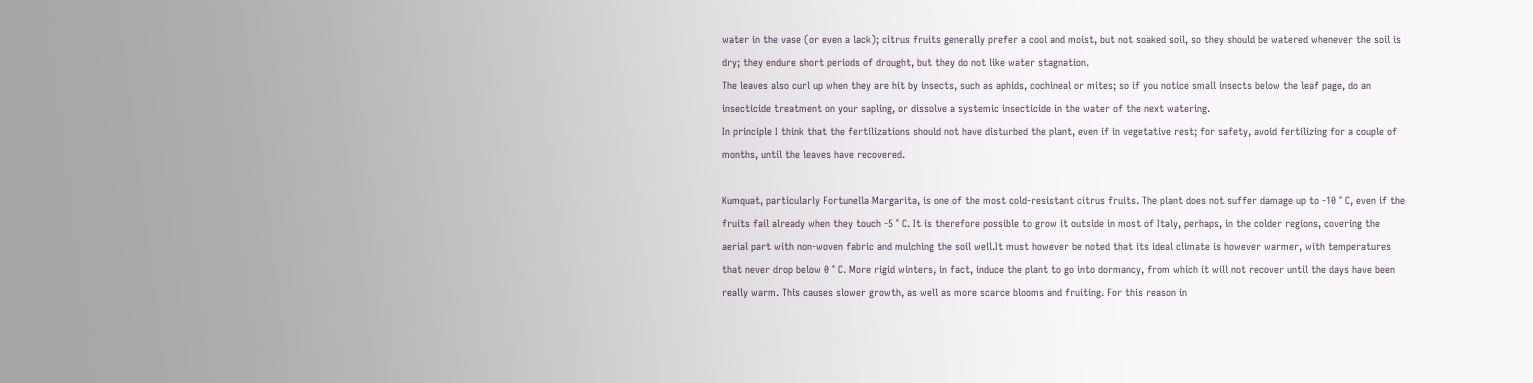water in the vase (or even a lack); citrus fruits generally prefer a cool and moist, but not soaked soil, so they should be watered whenever the soil is dry; they endure short periods of drought, but they do not like water stagnation.
The leaves also curl up when they are hit by insects, such as aphids, cochineal or mites; so if you notice small insects below the leaf page, do an insecticide treatment on your sapling, or dissolve a systemic insecticide in the water of the next watering.
In principle I think that the fertilizations should not have disturbed the plant, even if in vegetative rest; for safety, avoid fertilizing for a couple of months, until the leaves have recovered.

Kumquat, particularly Fortunella Margarita, is one of the most cold-resistant citrus fruits. The plant does not suffer damage up to -10 ° C, even if the fruits fail already when they touch -5 ° C. It is therefore possible to grow it outside in most of Italy, perhaps, in the colder regions, covering the aerial part with non-woven fabric and mulching the soil well.It must however be noted that its ideal climate is however warmer, with temperatures that never drop below 0 ° C. More rigid winters, in fact, induce the plant to go into dormancy, from which it will not recover until the days have been really warm. This causes slower growth, as well as more scarce blooms and fruiting. For this reason in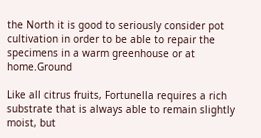the North it is good to seriously consider pot cultivation in order to be able to repair the specimens in a warm greenhouse or at home.Ground

Like all citrus fruits, Fortunella requires a rich substrate that is always able to remain slightly moist, but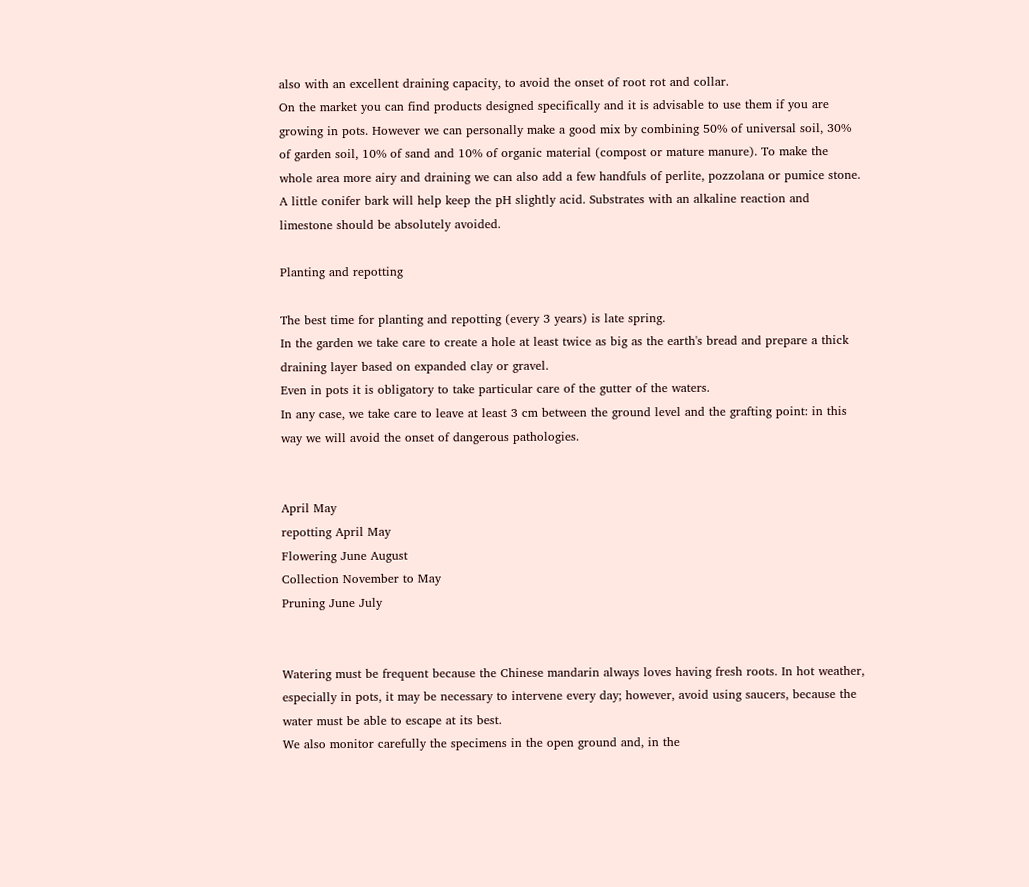also with an excellent draining capacity, to avoid the onset of root rot and collar.
On the market you can find products designed specifically and it is advisable to use them if you are growing in pots. However we can personally make a good mix by combining 50% of universal soil, 30% of garden soil, 10% of sand and 10% of organic material (compost or mature manure). To make the whole area more airy and draining we can also add a few handfuls of perlite, pozzolana or pumice stone. A little conifer bark will help keep the pH slightly acid. Substrates with an alkaline reaction and limestone should be absolutely avoided.

Planting and repotting

The best time for planting and repotting (every 3 years) is late spring.
In the garden we take care to create a hole at least twice as big as the earth's bread and prepare a thick draining layer based on expanded clay or gravel.
Even in pots it is obligatory to take particular care of the gutter of the waters.
In any case, we take care to leave at least 3 cm between the ground level and the grafting point: in this way we will avoid the onset of dangerous pathologies.


April May
repotting April May
Flowering June August
Collection November to May
Pruning June July


Watering must be frequent because the Chinese mandarin always loves having fresh roots. In hot weather, especially in pots, it may be necessary to intervene every day; however, avoid using saucers, because the water must be able to escape at its best.
We also monitor carefully the specimens in the open ground and, in the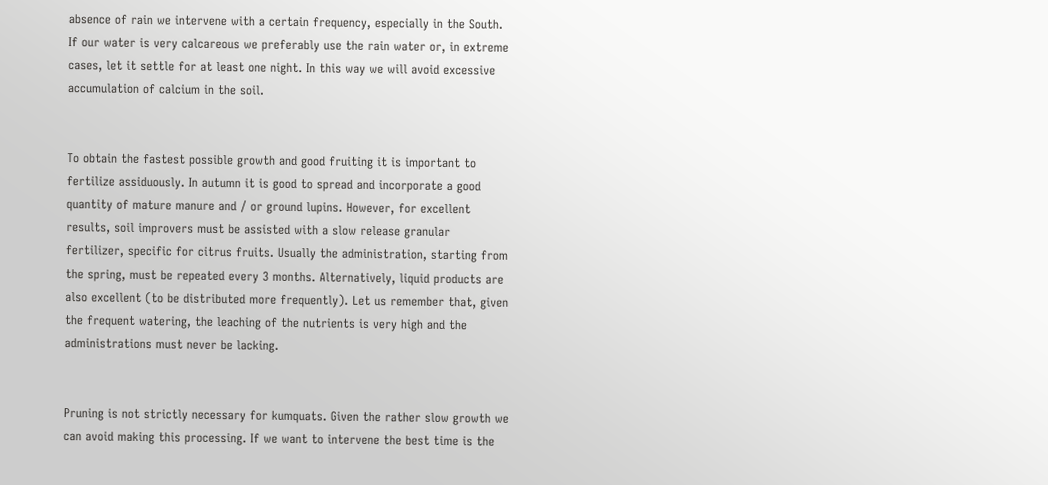absence of rain we intervene with a certain frequency, especially in the South.
If our water is very calcareous we preferably use the rain water or, in extreme cases, let it settle for at least one night. In this way we will avoid excessive accumulation of calcium in the soil.


To obtain the fastest possible growth and good fruiting it is important to fertilize assiduously. In autumn it is good to spread and incorporate a good quantity of mature manure and / or ground lupins. However, for excellent results, soil improvers must be assisted with a slow release granular fertilizer, specific for citrus fruits. Usually the administration, starting from the spring, must be repeated every 3 months. Alternatively, liquid products are also excellent (to be distributed more frequently). Let us remember that, given the frequent watering, the leaching of the nutrients is very high and the administrations must never be lacking.


Pruning is not strictly necessary for kumquats. Given the rather slow growth we can avoid making this processing. If we want to intervene the best time is the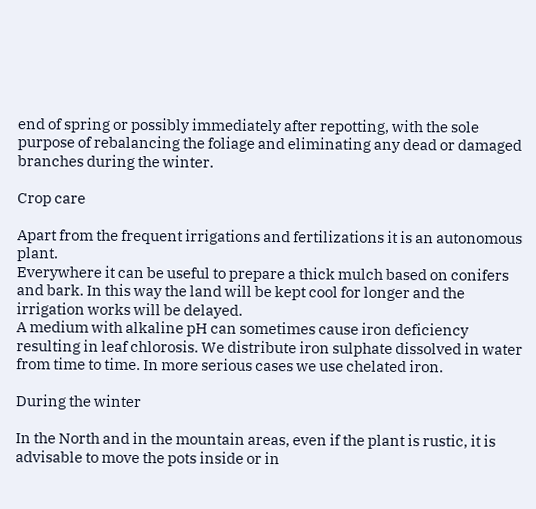end of spring or possibly immediately after repotting, with the sole purpose of rebalancing the foliage and eliminating any dead or damaged branches during the winter.

Crop care

Apart from the frequent irrigations and fertilizations it is an autonomous plant.
Everywhere it can be useful to prepare a thick mulch based on conifers and bark. In this way the land will be kept cool for longer and the irrigation works will be delayed.
A medium with alkaline pH can sometimes cause iron deficiency resulting in leaf chlorosis. We distribute iron sulphate dissolved in water from time to time. In more serious cases we use chelated iron.

During the winter

In the North and in the mountain areas, even if the plant is rustic, it is advisable to move the pots inside or in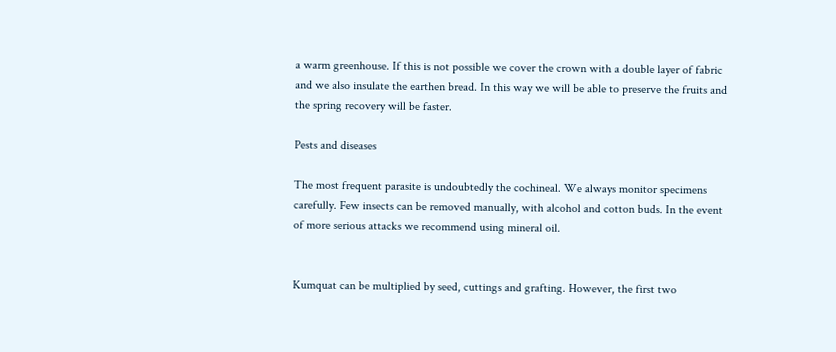a warm greenhouse. If this is not possible we cover the crown with a double layer of fabric and we also insulate the earthen bread. In this way we will be able to preserve the fruits and the spring recovery will be faster.

Pests and diseases

The most frequent parasite is undoubtedly the cochineal. We always monitor specimens carefully. Few insects can be removed manually, with alcohol and cotton buds. In the event of more serious attacks we recommend using mineral oil.


Kumquat can be multiplied by seed, cuttings and grafting. However, the first two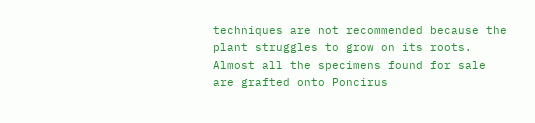techniques are not recommended because the plant struggles to grow on its roots.
Almost all the specimens found for sale are grafted onto Poncirus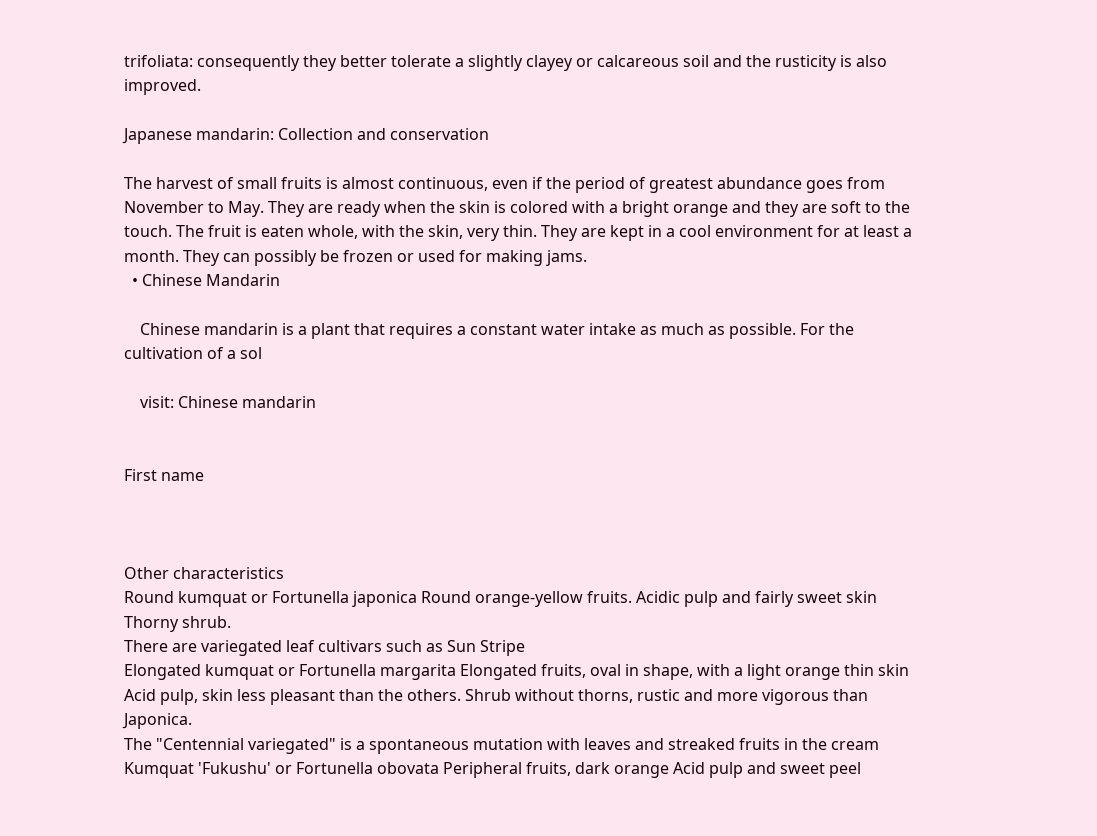trifoliata: consequently they better tolerate a slightly clayey or calcareous soil and the rusticity is also improved.

Japanese mandarin: Collection and conservation

The harvest of small fruits is almost continuous, even if the period of greatest abundance goes from November to May. They are ready when the skin is colored with a bright orange and they are soft to the touch. The fruit is eaten whole, with the skin, very thin. They are kept in a cool environment for at least a month. They can possibly be frozen or used for making jams.
  • Chinese Mandarin

    Chinese mandarin is a plant that requires a constant water intake as much as possible. For the cultivation of a sol

    visit: Chinese mandarin


First name



Other characteristics
Round kumquat or Fortunella japonica Round orange-yellow fruits. Acidic pulp and fairly sweet skin Thorny shrub.
There are variegated leaf cultivars such as Sun Stripe
Elongated kumquat or Fortunella margarita Elongated fruits, oval in shape, with a light orange thin skin Acid pulp, skin less pleasant than the others. Shrub without thorns, rustic and more vigorous than Japonica.
The "Centennial variegated" is a spontaneous mutation with leaves and streaked fruits in the cream
Kumquat 'Fukushu' or Fortunella obovata Peripheral fruits, dark orange Acid pulp and sweet peel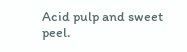Acid pulp and sweet peel.